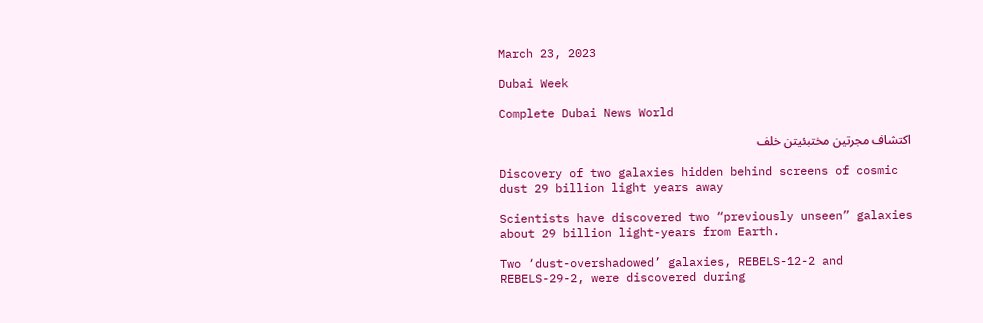March 23, 2023

Dubai Week

Complete Dubai News World

اكتشاف مجرتين مختبئيتن خلف

Discovery of two galaxies hidden behind screens of cosmic dust 29 billion light years away

Scientists have discovered two “previously unseen” galaxies about 29 billion light-years from Earth.

Two ‘dust-overshadowed’ galaxies, REBELS-12-2 and REBELS-29-2, were discovered during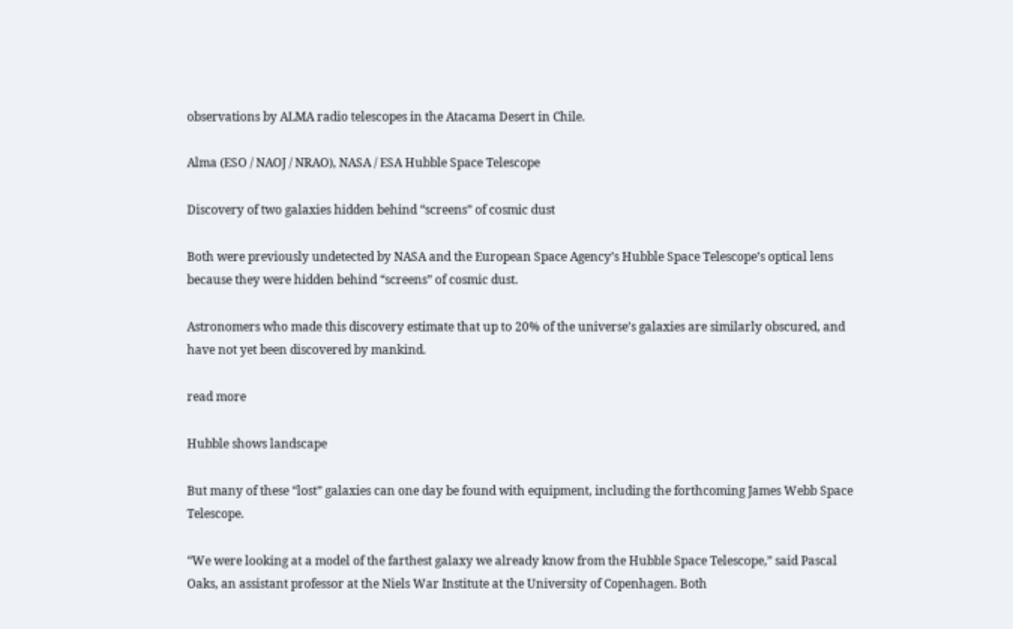observations by ALMA radio telescopes in the Atacama Desert in Chile.

Alma (ESO / NAOJ / NRAO), NASA / ESA Hubble Space Telescope

Discovery of two galaxies hidden behind “screens” of cosmic dust

Both were previously undetected by NASA and the European Space Agency’s Hubble Space Telescope’s optical lens because they were hidden behind “screens” of cosmic dust.

Astronomers who made this discovery estimate that up to 20% of the universe’s galaxies are similarly obscured, and have not yet been discovered by mankind.

read more

Hubble shows landscape

But many of these “lost” galaxies can one day be found with equipment, including the forthcoming James Webb Space Telescope.

“We were looking at a model of the farthest galaxy we already know from the Hubble Space Telescope,” said Pascal Oaks, an assistant professor at the Niels War Institute at the University of Copenhagen. Both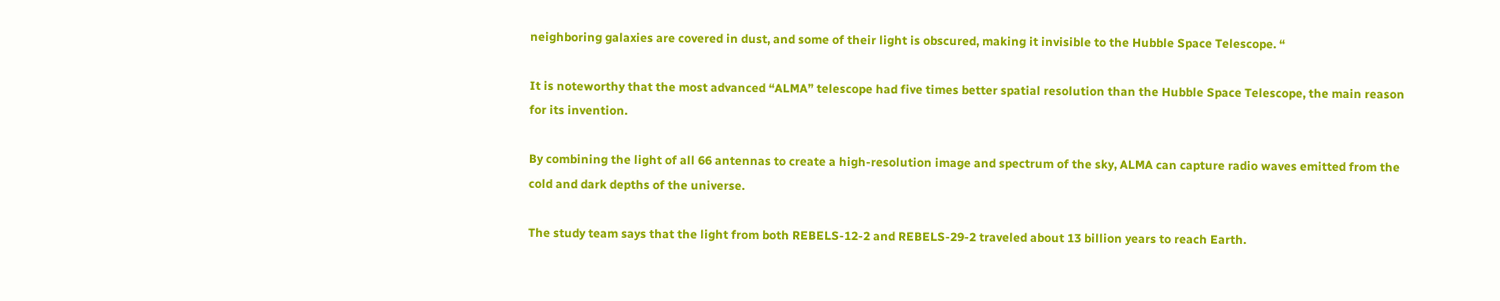neighboring galaxies are covered in dust, and some of their light is obscured, making it invisible to the Hubble Space Telescope. “

It is noteworthy that the most advanced “ALMA” telescope had five times better spatial resolution than the Hubble Space Telescope, the main reason for its invention.

By combining the light of all 66 antennas to create a high-resolution image and spectrum of the sky, ALMA can capture radio waves emitted from the cold and dark depths of the universe.

The study team says that the light from both REBELS-12-2 and REBELS-29-2 traveled about 13 billion years to reach Earth.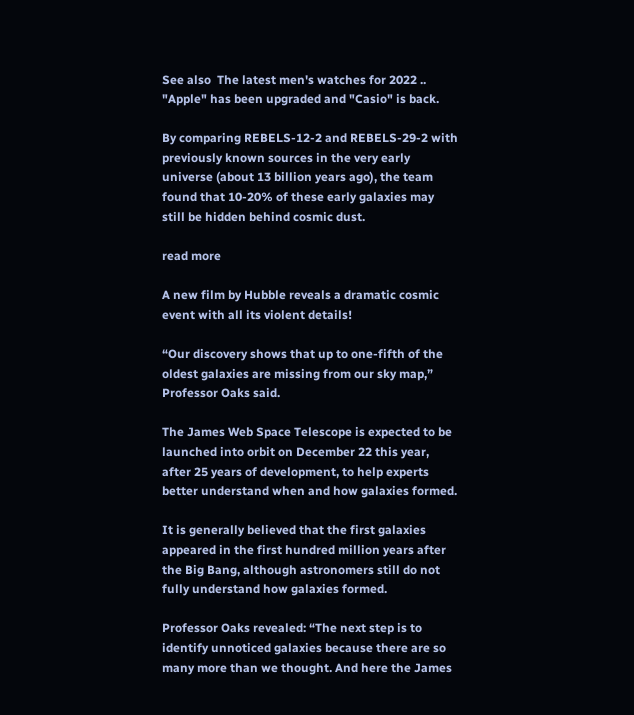See also  The latest men's watches for 2022 .. "Apple" has been upgraded and "Casio" is back.

By comparing REBELS-12-2 and REBELS-29-2 with previously known sources in the very early universe (about 13 billion years ago), the team found that 10-20% of these early galaxies may still be hidden behind cosmic dust.

read more

A new film by Hubble reveals a dramatic cosmic event with all its violent details!

“Our discovery shows that up to one-fifth of the oldest galaxies are missing from our sky map,” Professor Oaks said.

The James Web Space Telescope is expected to be launched into orbit on December 22 this year, after 25 years of development, to help experts better understand when and how galaxies formed.

It is generally believed that the first galaxies appeared in the first hundred million years after the Big Bang, although astronomers still do not fully understand how galaxies formed.

Professor Oaks revealed: “The next step is to identify unnoticed galaxies because there are so many more than we thought. And here the James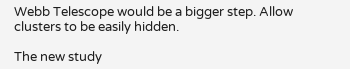Webb Telescope would be a bigger step. Allow clusters to be easily hidden.

The new study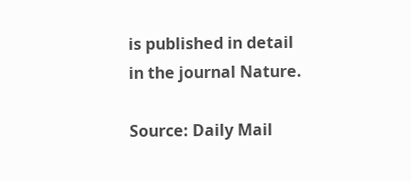is published in detail in the journal Nature.

Source: Daily Mail